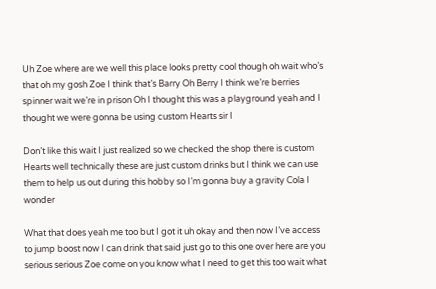Uh Zoe where are we well this place looks pretty cool though oh wait who’s that oh my gosh Zoe I think that’s Barry Oh Berry I think we’re berries spinner wait we’re in prison Oh I thought this was a playground yeah and I thought we were gonna be using custom Hearts sir I

Don’t like this wait I just realized so we checked the shop there is custom Hearts well technically these are just custom drinks but I think we can use them to help us out during this hobby so I’m gonna buy a gravity Cola I wonder

What that does yeah me too but I got it uh okay and then now I’ve access to jump boost now I can drink that said just go to this one over here are you serious serious Zoe come on you know what I need to get this too wait what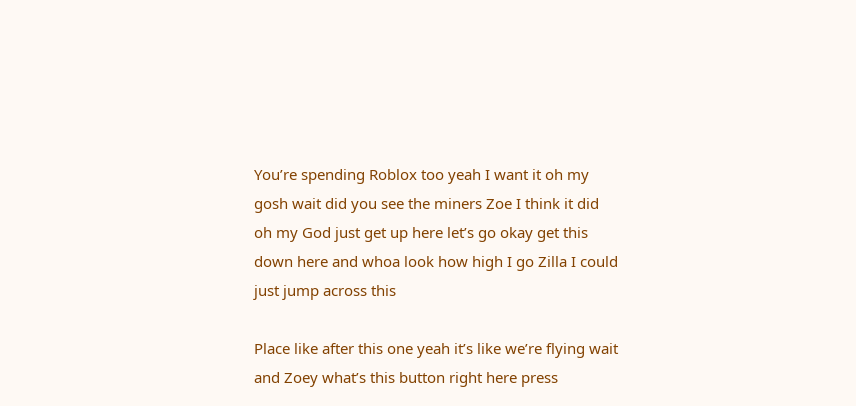You’re spending Roblox too yeah I want it oh my gosh wait did you see the miners Zoe I think it did oh my God just get up here let’s go okay get this down here and whoa look how high I go Zilla I could just jump across this

Place like after this one yeah it’s like we’re flying wait and Zoey what’s this button right here press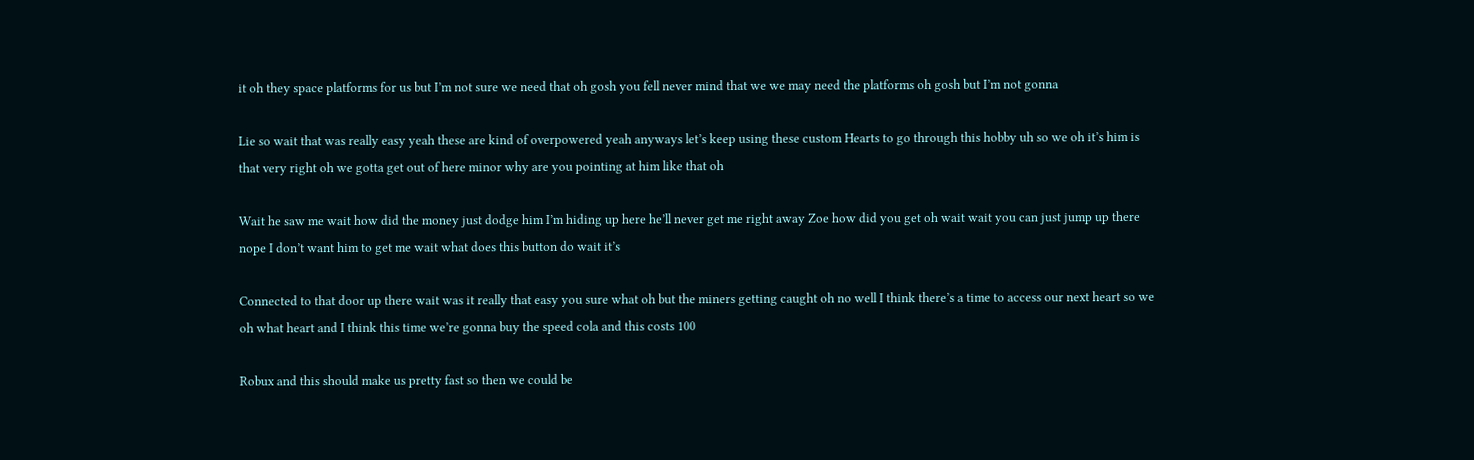it oh they space platforms for us but I’m not sure we need that oh gosh you fell never mind that we we may need the platforms oh gosh but I’m not gonna

Lie so wait that was really easy yeah these are kind of overpowered yeah anyways let’s keep using these custom Hearts to go through this hobby uh so we oh it’s him is that very right oh we gotta get out of here minor why are you pointing at him like that oh

Wait he saw me wait how did the money just dodge him I’m hiding up here he’ll never get me right away Zoe how did you get oh wait wait you can just jump up there nope I don’t want him to get me wait what does this button do wait it’s

Connected to that door up there wait was it really that easy you sure what oh but the miners getting caught oh no well I think there’s a time to access our next heart so we oh what heart and I think this time we’re gonna buy the speed cola and this costs 100

Robux and this should make us pretty fast so then we could be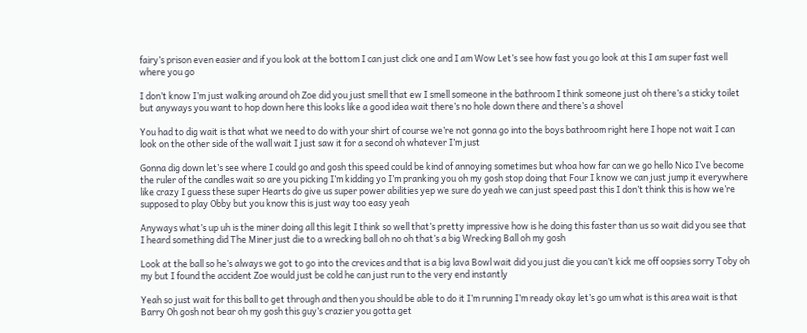fairy’s prison even easier and if you look at the bottom I can just click one and I am Wow Let’s see how fast you go look at this I am super fast well where you go

I don’t know I’m just walking around oh Zoe did you just smell that ew I smell someone in the bathroom I think someone just oh there’s a sticky toilet but anyways you want to hop down here this looks like a good idea wait there’s no hole down there and there’s a shovel

You had to dig wait is that what we need to do with your shirt of course we’re not gonna go into the boys bathroom right here I hope not wait I can look on the other side of the wall wait I just saw it for a second oh whatever I’m just

Gonna dig down let’s see where I could go and gosh this speed could be kind of annoying sometimes but whoa how far can we go hello Nico I’ve become the ruler of the candles wait so are you picking I’m kidding yo I’m pranking you oh my gosh stop doing that Four I know we can just jump it everywhere like crazy I guess these super Hearts do give us super power abilities yep we sure do yeah we can just speed past this I don’t think this is how we’re supposed to play Obby but you know this is just way too easy yeah

Anyways what’s up uh is the miner doing all this legit I think so well that’s pretty impressive how is he doing this faster than us so wait did you see that I heard something did The Miner just die to a wrecking ball oh no oh that’s a big Wrecking Ball oh my gosh

Look at the ball so he’s always we got to go into the crevices and that is a big lava Bowl wait did you just die you can’t kick me off oopsies sorry Toby oh my but I found the accident Zoe would just be cold he can just run to the very end instantly

Yeah so just wait for this ball to get through and then you should be able to do it I’m running I’m ready okay let’s go um what is this area wait is that Barry Oh gosh not bear oh my gosh this guy’s crazier you gotta get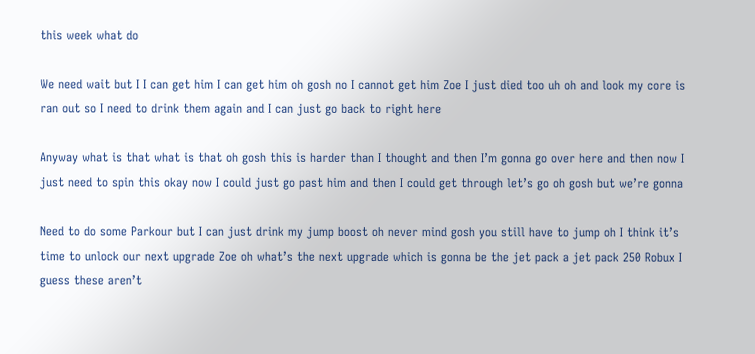this week what do

We need wait but I I can get him I can get him oh gosh no I cannot get him Zoe I just died too uh oh and look my core is ran out so I need to drink them again and I can just go back to right here

Anyway what is that what is that oh gosh this is harder than I thought and then I’m gonna go over here and then now I just need to spin this okay now I could just go past him and then I could get through let’s go oh gosh but we’re gonna

Need to do some Parkour but I can just drink my jump boost oh never mind gosh you still have to jump oh I think it’s time to unlock our next upgrade Zoe oh what’s the next upgrade which is gonna be the jet pack a jet pack 250 Robux I guess these aren’t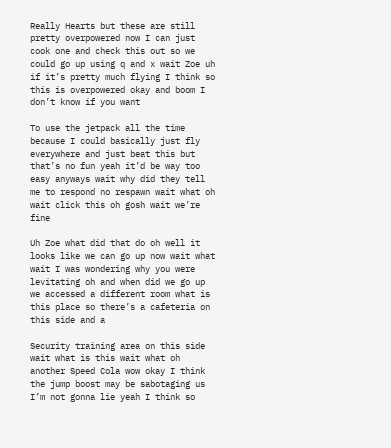Really Hearts but these are still pretty overpowered now I can just cook one and check this out so we could go up using q and x wait Zoe uh if it’s pretty much flying I think so this is overpowered okay and boom I don’t know if you want

To use the jetpack all the time because I could basically just fly everywhere and just beat this but that’s no fun yeah it’d be way too easy anyways wait why did they tell me to respond no respawn wait what oh wait click this oh gosh wait we’re fine

Uh Zoe what did that do oh well it looks like we can go up now wait what wait I was wondering why you were levitating oh and when did we go up we accessed a different room what is this place so there’s a cafeteria on this side and a

Security training area on this side wait what is this wait what oh another Speed Cola wow okay I think the jump boost may be sabotaging us I’m not gonna lie yeah I think so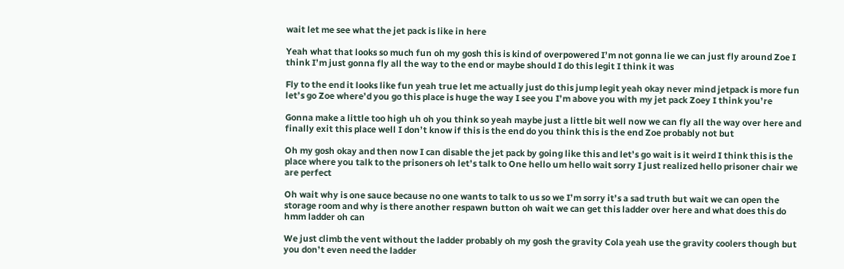wait let me see what the jet pack is like in here

Yeah what that looks so much fun oh my gosh this is kind of overpowered I’m not gonna lie we can just fly around Zoe I think I’m just gonna fly all the way to the end or maybe should I do this legit I think it was

Fly to the end it looks like fun yeah true let me actually just do this jump legit yeah okay never mind jetpack is more fun let’s go Zoe where’d you go this place is huge the way I see you I’m above you with my jet pack Zoey I think you’re

Gonna make a little too high uh oh you think so yeah maybe just a little bit well now we can fly all the way over here and finally exit this place well I don’t know if this is the end do you think this is the end Zoe probably not but

Oh my gosh okay and then now I can disable the jet pack by going like this and let’s go wait is it weird I think this is the place where you talk to the prisoners oh let’s talk to One hello um hello wait sorry I just realized hello prisoner chair we are perfect

Oh wait why is one sauce because no one wants to talk to us so we I’m sorry it’s a sad truth but wait we can open the storage room and why is there another respawn button oh wait we can get this ladder over here and what does this do hmm ladder oh can

We just climb the vent without the ladder probably oh my gosh the gravity Cola yeah use the gravity coolers though but you don’t even need the ladder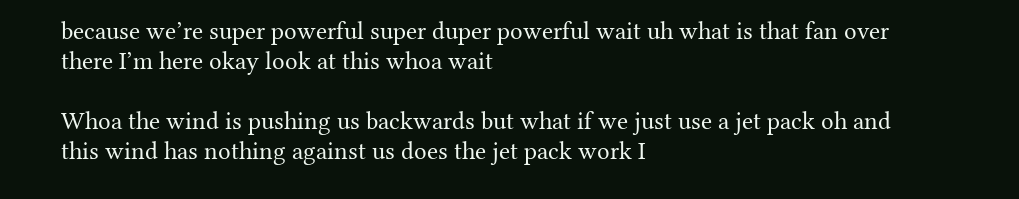because we’re super powerful super duper powerful wait uh what is that fan over there I’m here okay look at this whoa wait

Whoa the wind is pushing us backwards but what if we just use a jet pack oh and this wind has nothing against us does the jet pack work I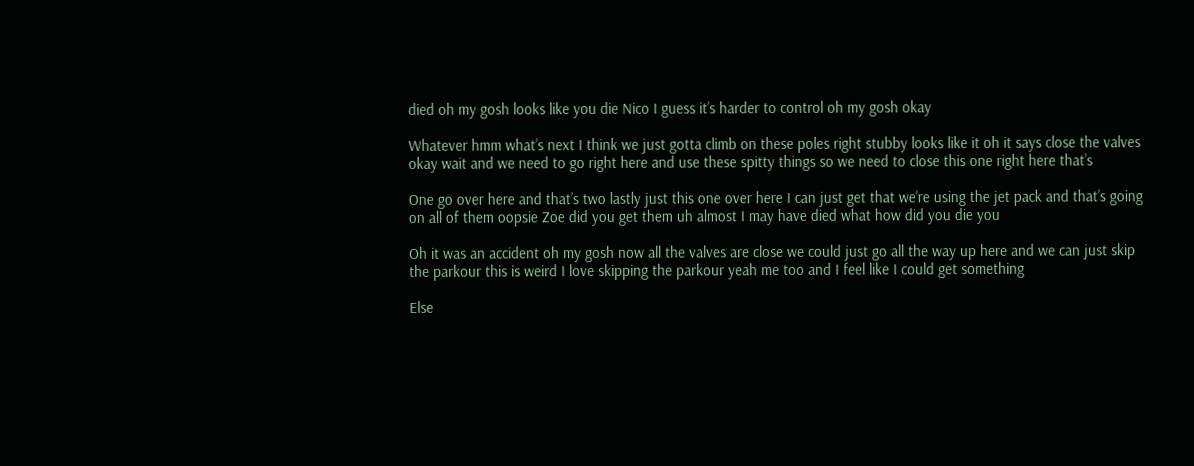died oh my gosh looks like you die Nico I guess it’s harder to control oh my gosh okay

Whatever hmm what’s next I think we just gotta climb on these poles right stubby looks like it oh it says close the valves okay wait and we need to go right here and use these spitty things so we need to close this one right here that’s

One go over here and that’s two lastly just this one over here I can just get that we’re using the jet pack and that’s going on all of them oopsie Zoe did you get them uh almost I may have died what how did you die you

Oh it was an accident oh my gosh now all the valves are close we could just go all the way up here and we can just skip the parkour this is weird I love skipping the parkour yeah me too and I feel like I could get something

Else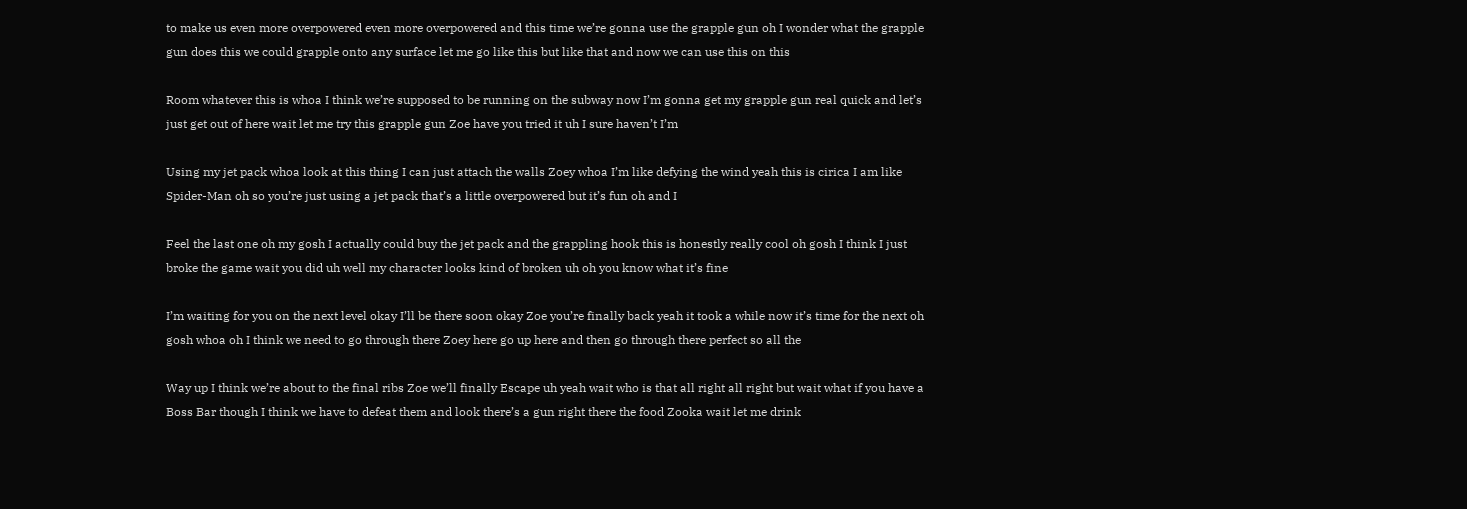to make us even more overpowered even more overpowered and this time we’re gonna use the grapple gun oh I wonder what the grapple gun does this we could grapple onto any surface let me go like this but like that and now we can use this on this

Room whatever this is whoa I think we’re supposed to be running on the subway now I’m gonna get my grapple gun real quick and let’s just get out of here wait let me try this grapple gun Zoe have you tried it uh I sure haven’t I’m

Using my jet pack whoa look at this thing I can just attach the walls Zoey whoa I’m like defying the wind yeah this is cirica I am like Spider-Man oh so you’re just using a jet pack that’s a little overpowered but it’s fun oh and I

Feel the last one oh my gosh I actually could buy the jet pack and the grappling hook this is honestly really cool oh gosh I think I just broke the game wait you did uh well my character looks kind of broken uh oh you know what it’s fine

I’m waiting for you on the next level okay I’ll be there soon okay Zoe you’re finally back yeah it took a while now it’s time for the next oh gosh whoa oh I think we need to go through there Zoey here go up here and then go through there perfect so all the

Way up I think we’re about to the final ribs Zoe we’ll finally Escape uh yeah wait who is that all right all right but wait what if you have a Boss Bar though I think we have to defeat them and look there’s a gun right there the food Zooka wait let me drink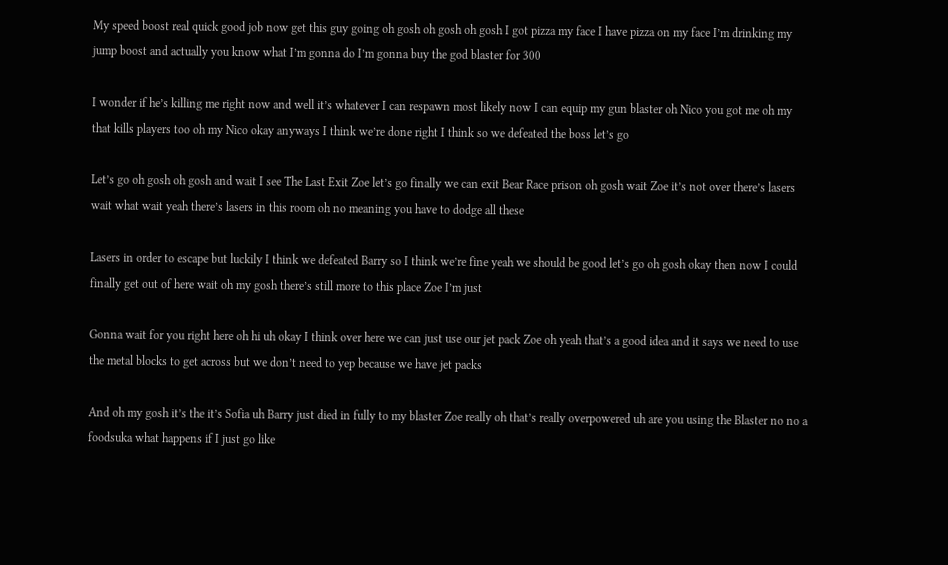My speed boost real quick good job now get this guy going oh gosh oh gosh oh gosh I got pizza my face I have pizza on my face I’m drinking my jump boost and actually you know what I’m gonna do I’m gonna buy the god blaster for 300

I wonder if he’s killing me right now and well it’s whatever I can respawn most likely now I can equip my gun blaster oh Nico you got me oh my that kills players too oh my Nico okay anyways I think we’re done right I think so we defeated the boss let’s go

Let’s go oh gosh oh gosh and wait I see The Last Exit Zoe let’s go finally we can exit Bear Race prison oh gosh wait Zoe it’s not over there’s lasers wait what wait yeah there’s lasers in this room oh no meaning you have to dodge all these

Lasers in order to escape but luckily I think we defeated Barry so I think we’re fine yeah we should be good let’s go oh gosh okay then now I could finally get out of here wait oh my gosh there’s still more to this place Zoe I’m just

Gonna wait for you right here oh hi uh okay I think over here we can just use our jet pack Zoe oh yeah that’s a good idea and it says we need to use the metal blocks to get across but we don’t need to yep because we have jet packs

And oh my gosh it’s the it’s Sofia uh Barry just died in fully to my blaster Zoe really oh that’s really overpowered uh are you using the Blaster no no a foodsuka what happens if I just go like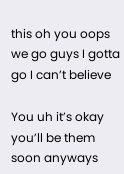this oh you oops we go guys I gotta go I can’t believe

You uh it’s okay you’ll be them soon anyways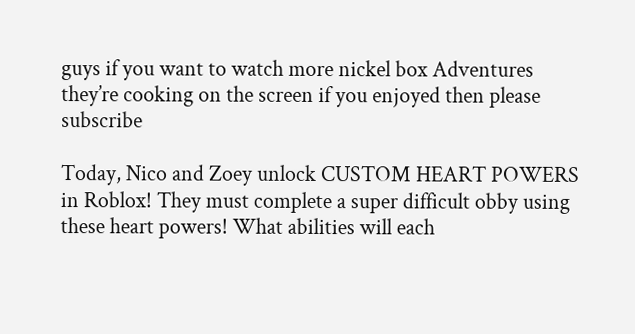guys if you want to watch more nickel box Adventures they’re cooking on the screen if you enjoyed then please subscribe

Today, Nico and Zoey unlock CUSTOM HEART POWERS in Roblox! They must complete a super difficult obby using these heart powers! What abilities will each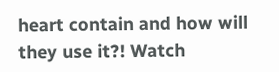heart contain and how will they use it?! Watch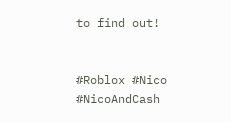to find out!


#Roblox #Nico #NicoAndCash